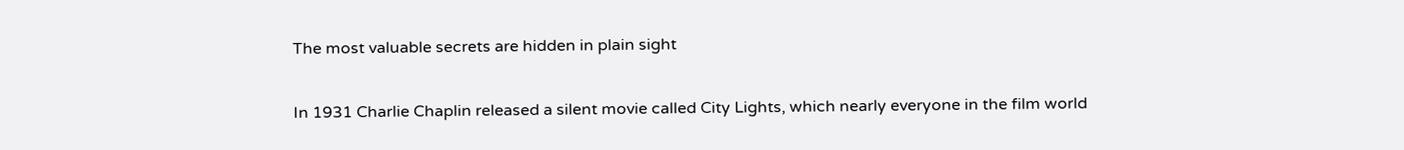The most valuable secrets are hidden in plain sight

In 1931 Charlie Chaplin released a silent movie called City Lights, which nearly everyone in the film world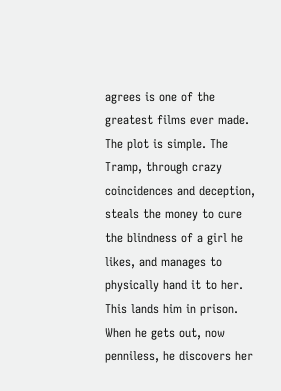agrees is one of the greatest films ever made. The plot is simple. The Tramp, through crazy coincidences and deception, steals the money to cure the blindness of a girl he likes, and manages to physically hand it to her. This lands him in prison. When he gets out, now penniless, he discovers her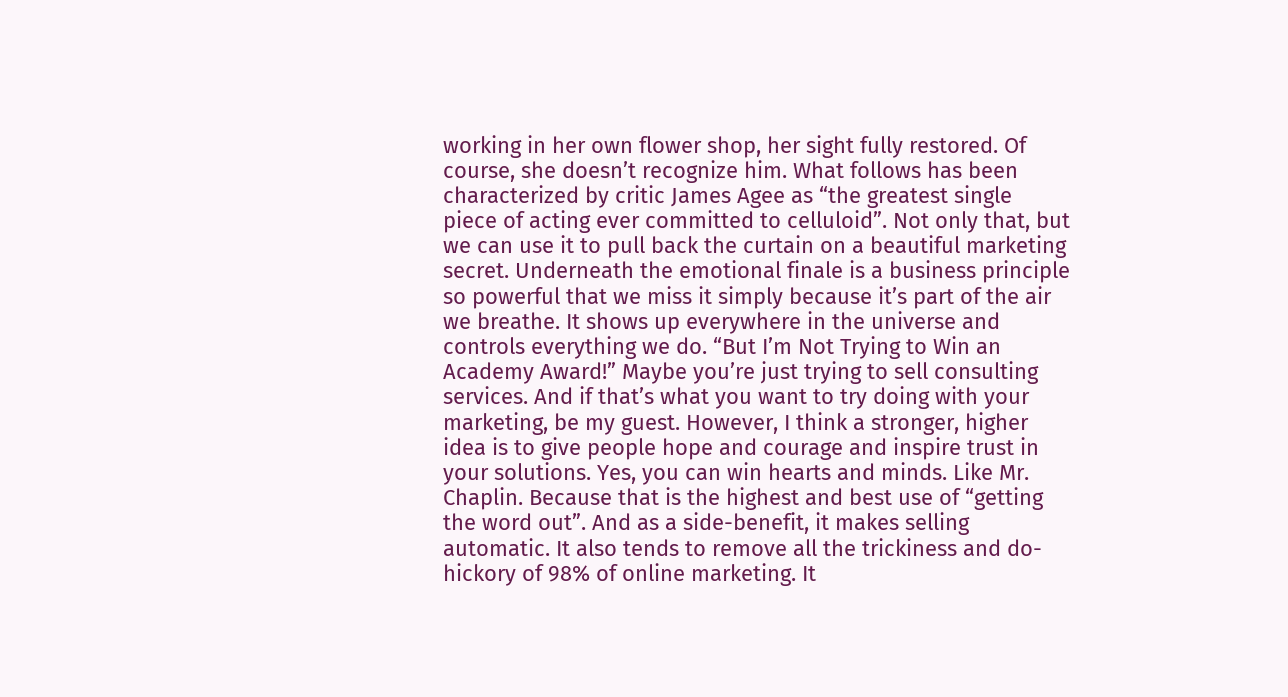working in her own flower shop, her sight fully restored. Of course, she doesn’t recognize him. What follows has been characterized by critic James Agee as “the greatest single piece of acting ever committed to celluloid”. Not only that, but we can use it to pull back the curtain on a beautiful marketing secret. Underneath the emotional finale is a business principle so powerful that we miss it simply because it’s part of the air we breathe. It shows up everywhere in the universe and controls everything we do. “But I’m Not Trying to Win an Academy Award!” Maybe you’re just trying to sell consulting services. And if that’s what you want to try doing with your marketing, be my guest. However, I think a stronger, higher idea is to give people hope and courage and inspire trust in your solutions. Yes, you can win hearts and minds. Like Mr. Chaplin. Because that is the highest and best use of “getting the word out”. And as a side-benefit, it makes selling automatic. It also tends to remove all the trickiness and do-hickory of 98% of online marketing. It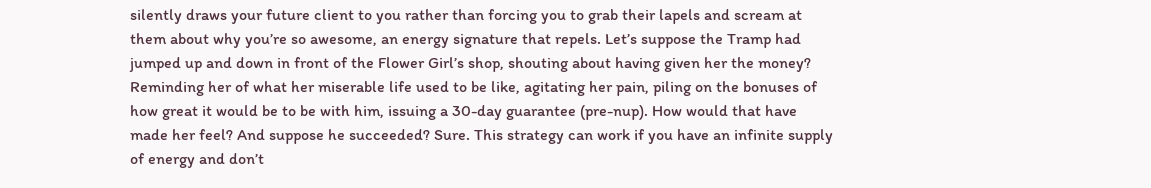silently draws your future client to you rather than forcing you to grab their lapels and scream at them about why you’re so awesome, an energy signature that repels. Let’s suppose the Tramp had jumped up and down in front of the Flower Girl’s shop, shouting about having given her the money? Reminding her of what her miserable life used to be like, agitating her pain, piling on the bonuses of how great it would be to be with him, issuing a 30-day guarantee (pre-nup). How would that have made her feel? And suppose he succeeded? Sure. This strategy can work if you have an infinite supply of energy and don’t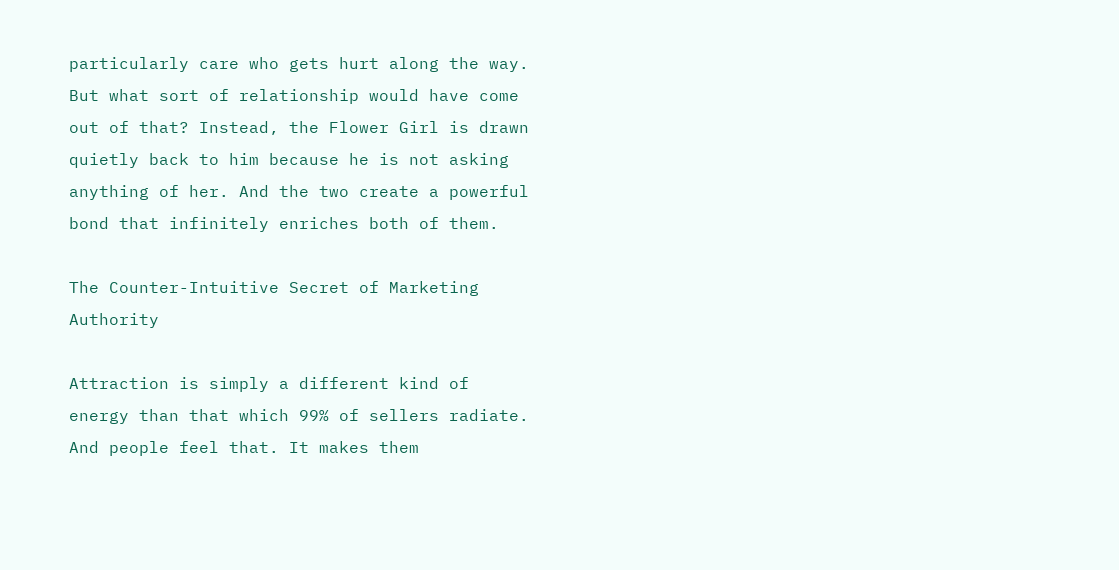particularly care who gets hurt along the way. But what sort of relationship would have come out of that? Instead, the Flower Girl is drawn quietly back to him because he is not asking anything of her. And the two create a powerful bond that infinitely enriches both of them.

The Counter-Intuitive Secret of Marketing Authority

Attraction is simply a different kind of energy than that which 99% of sellers radiate. And people feel that. It makes them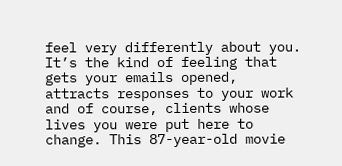feel very differently about you. It’s the kind of feeling that gets your emails opened, attracts responses to your work and of course, clients whose lives you were put here to change. This 87-year-old movie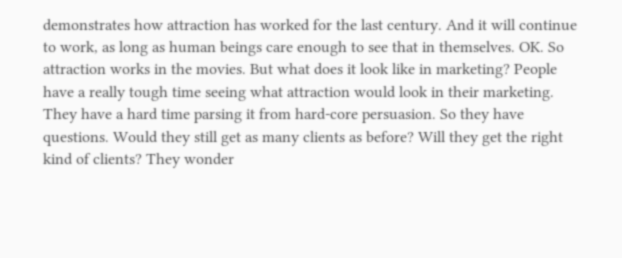demonstrates how attraction has worked for the last century. And it will continue to work, as long as human beings care enough to see that in themselves. OK. So attraction works in the movies. But what does it look like in marketing? People have a really tough time seeing what attraction would look in their marketing. They have a hard time parsing it from hard-core persuasion. So they have questions. Would they still get as many clients as before? Will they get the right kind of clients? They wonder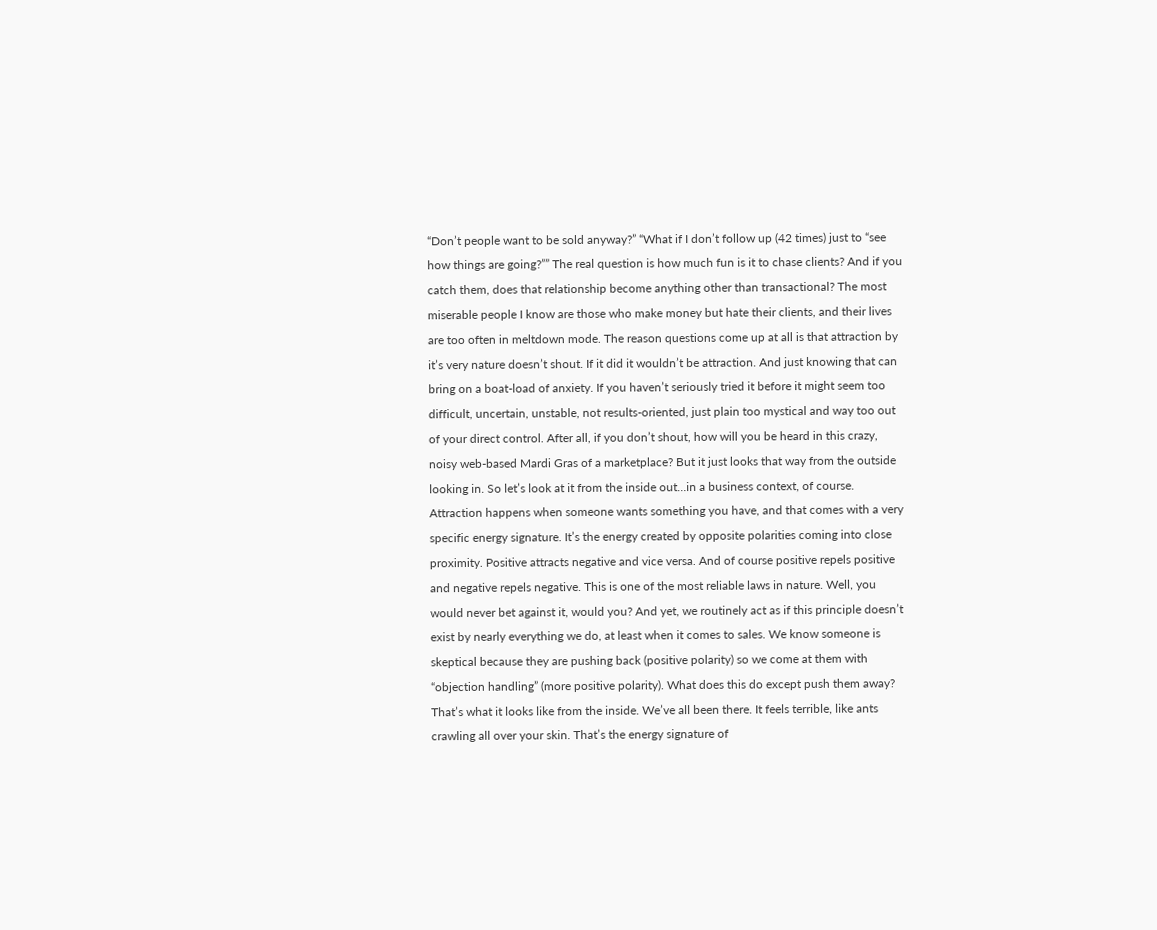“Don’t people want to be sold anyway?” “What if I don’t follow up (42 times) just to “see how things are going?”” The real question is how much fun is it to chase clients? And if you catch them, does that relationship become anything other than transactional? The most miserable people I know are those who make money but hate their clients, and their lives are too often in meltdown mode. The reason questions come up at all is that attraction by it’s very nature doesn’t shout. If it did it wouldn’t be attraction. And just knowing that can bring on a boat-load of anxiety. If you haven’t seriously tried it before it might seem too difficult, uncertain, unstable, not results-oriented, just plain too mystical and way too out of your direct control. After all, if you don’t shout, how will you be heard in this crazy, noisy web-based Mardi Gras of a marketplace? But it just looks that way from the outside looking in. So let’s look at it from the inside out…in a business context, of course. Attraction happens when someone wants something you have, and that comes with a very specific energy signature. It’s the energy created by opposite polarities coming into close proximity. Positive attracts negative and vice versa. And of course positive repels positive and negative repels negative. This is one of the most reliable laws in nature. Well, you would never bet against it, would you? And yet, we routinely act as if this principle doesn’t exist by nearly everything we do, at least when it comes to sales. We know someone is skeptical because they are pushing back (positive polarity) so we come at them with “objection handling” (more positive polarity). What does this do except push them away? That’s what it looks like from the inside. We’ve all been there. It feels terrible, like ants crawling all over your skin. That’s the energy signature of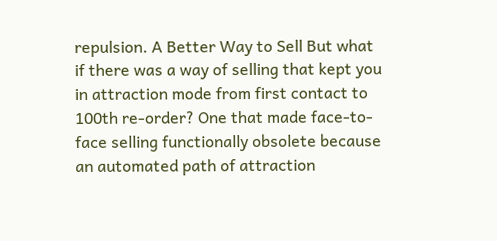repulsion. A Better Way to Sell But what if there was a way of selling that kept you in attraction mode from first contact to 100th re-order? One that made face-to-face selling functionally obsolete because an automated path of attraction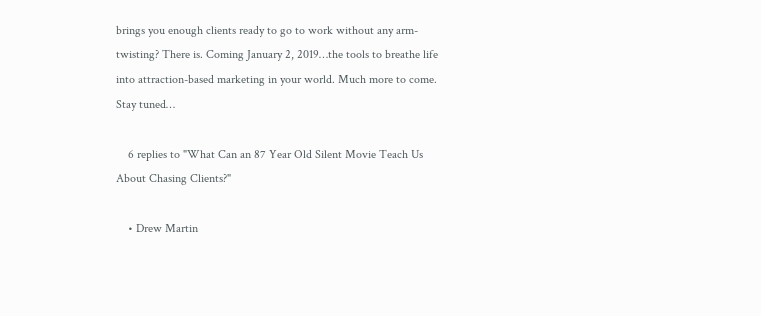brings you enough clients ready to go to work without any arm-twisting? There is. Coming January 2, 2019…the tools to breathe life into attraction-based marketing in your world. Much more to come. Stay tuned…

    6 replies to "What Can an 87 Year Old Silent Movie Teach Us About Chasing Clients?"

    • Drew Martin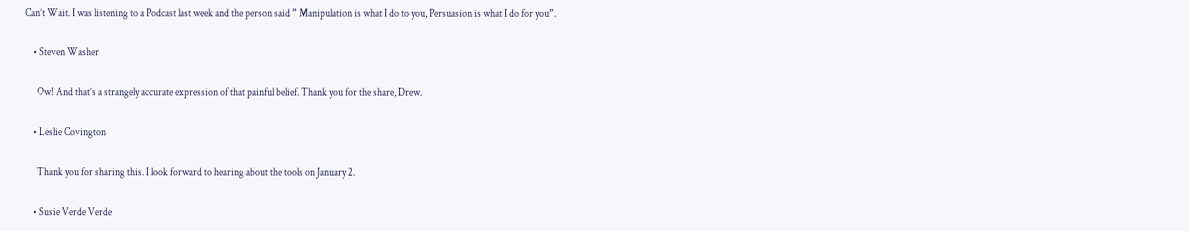Can’t Wait. I was listening to a Podcast last week and the person said ” Manipulation is what I do to you, Persuasion is what I do for you”.

    • Steven Washer

      Ow! And that’s a strangely accurate expression of that painful belief. Thank you for the share, Drew.

    • Leslie Covington

      Thank you for sharing this. I look forward to hearing about the tools on January 2.

    • Susie Verde Verde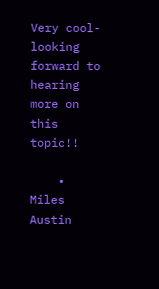Very cool- looking forward to hearing more on this topic!!

    • Miles Austin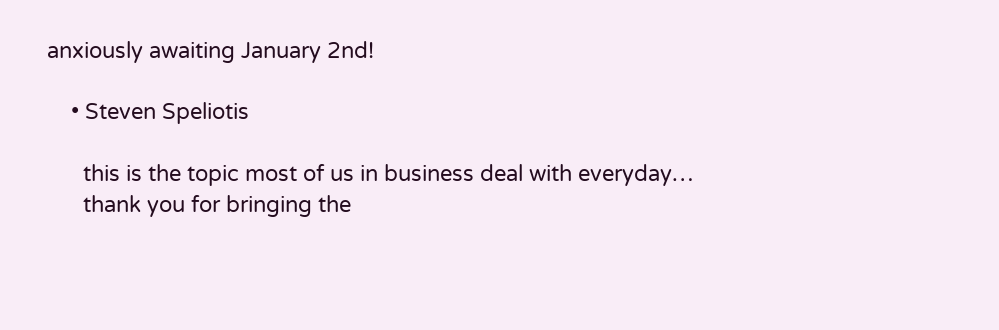anxiously awaiting January 2nd!

    • Steven Speliotis

      this is the topic most of us in business deal with everyday…
      thank you for bringing the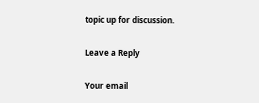topic up for discussion.

Leave a Reply

Your email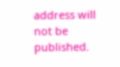address will not be published.